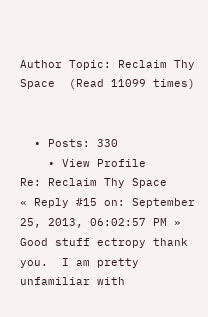Author Topic: Reclaim Thy Space  (Read 11099 times)


  • Posts: 330
    • View Profile
Re: Reclaim Thy Space
« Reply #15 on: September 25, 2013, 06:02:57 PM »
Good stuff ectropy thank you.  I am pretty unfamiliar with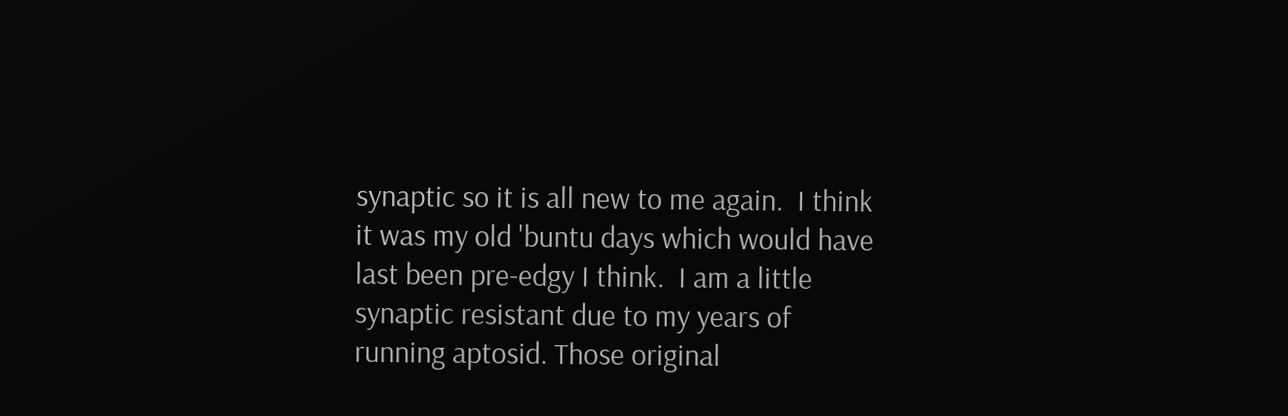synaptic so it is all new to me again.  I think it was my old 'buntu days which would have last been pre-edgy I think.  I am a little synaptic resistant due to my years of running aptosid. Those original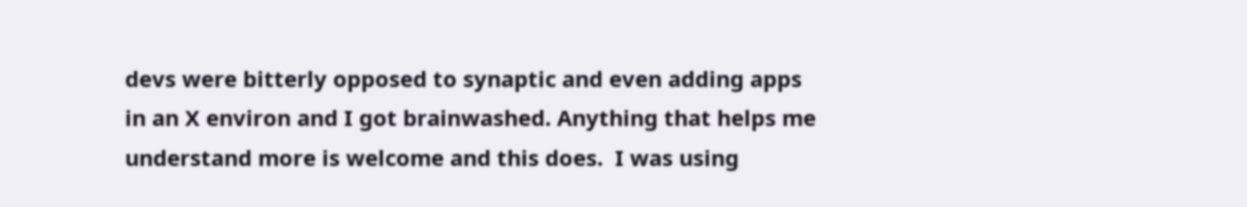devs were bitterly opposed to synaptic and even adding apps in an X environ and I got brainwashed. Anything that helps me understand more is welcome and this does.  I was using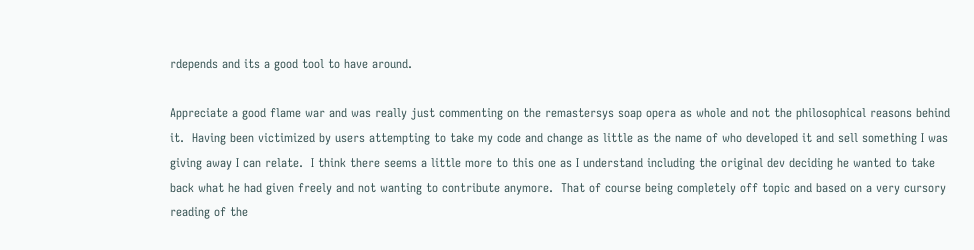rdepends and its a good tool to have around.

Appreciate a good flame war and was really just commenting on the remastersys soap opera as whole and not the philosophical reasons behind it.  Having been victimized by users attempting to take my code and change as little as the name of who developed it and sell something I was giving away I can relate.  I think there seems a little more to this one as I understand including the original dev deciding he wanted to take back what he had given freely and not wanting to contribute anymore.  That of course being completely off topic and based on a very cursory reading of the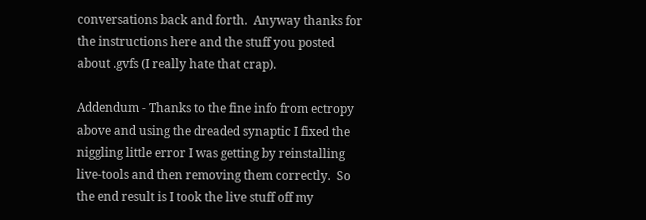conversations back and forth.  Anyway thanks for the instructions here and the stuff you posted about .gvfs (I really hate that crap).

Addendum - Thanks to the fine info from ectropy above and using the dreaded synaptic I fixed the niggling little error I was getting by reinstalling live-tools and then removing them correctly.  So the end result is I took the live stuff off my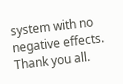system with no negative effects.  Thank you all.